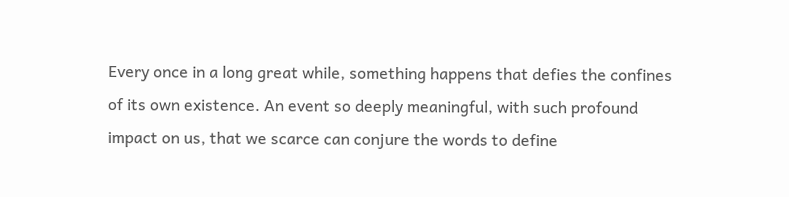Every once in a long great while, something happens that defies the confines of its own existence. An event so deeply meaningful, with such profound impact on us, that we scarce can conjure the words to define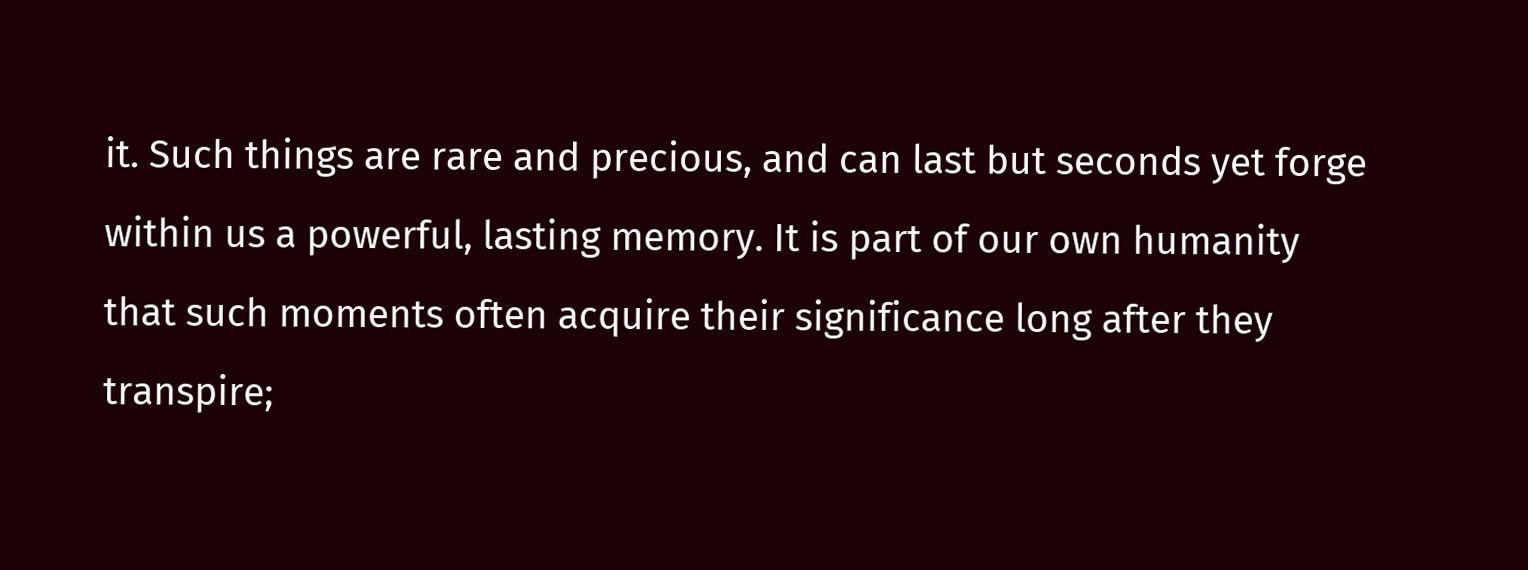it. Such things are rare and precious, and can last but seconds yet forge within us a powerful, lasting memory. It is part of our own humanity that such moments often acquire their significance long after they transpire;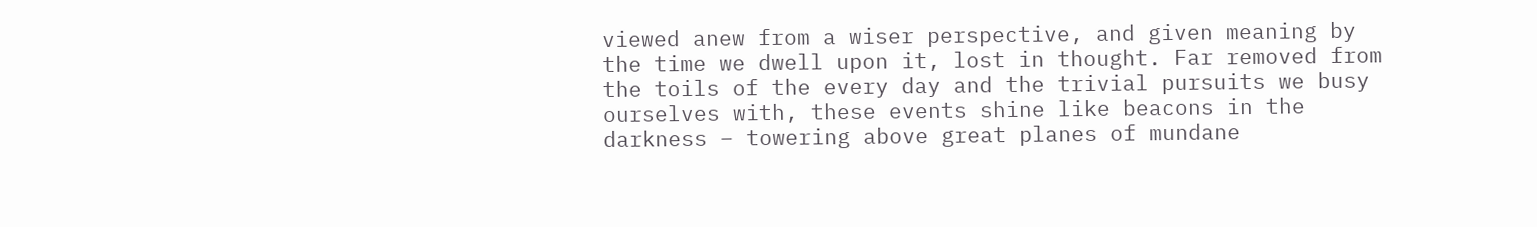viewed anew from a wiser perspective, and given meaning by the time we dwell upon it, lost in thought. Far removed from the toils of the every day and the trivial pursuits we busy ourselves with, these events shine like beacons in the darkness – towering above great planes of mundane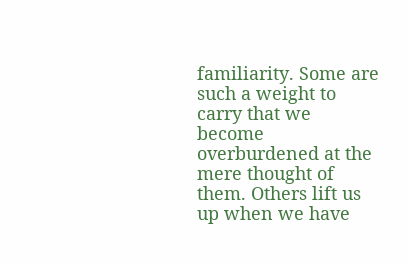familiarity. Some are such a weight to carry that we become overburdened at the mere thought of them. Others lift us up when we have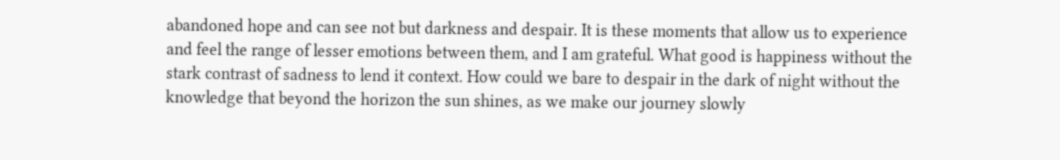abandoned hope and can see not but darkness and despair. It is these moments that allow us to experience and feel the range of lesser emotions between them, and I am grateful. What good is happiness without the stark contrast of sadness to lend it context. How could we bare to despair in the dark of night without the knowledge that beyond the horizon the sun shines, as we make our journey slowly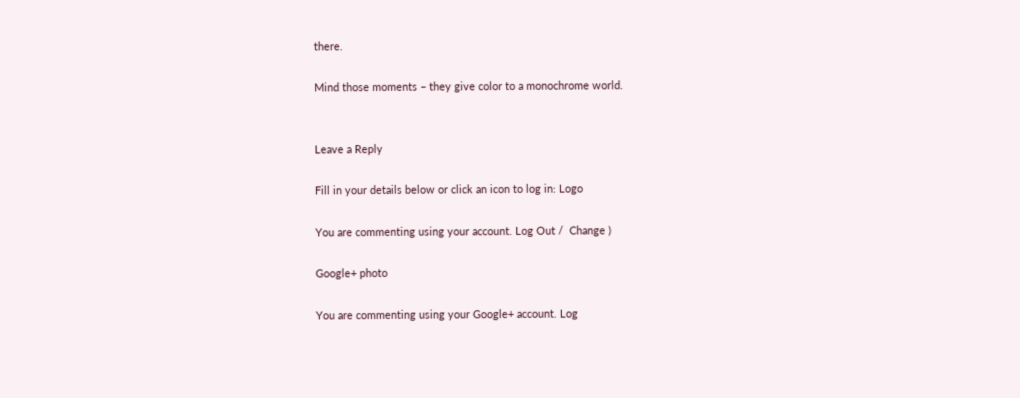there.

Mind those moments – they give color to a monochrome world.


Leave a Reply

Fill in your details below or click an icon to log in: Logo

You are commenting using your account. Log Out /  Change )

Google+ photo

You are commenting using your Google+ account. Log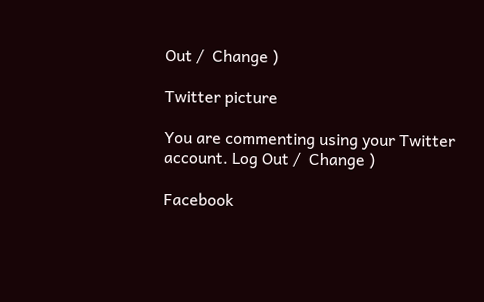Out /  Change )

Twitter picture

You are commenting using your Twitter account. Log Out /  Change )

Facebook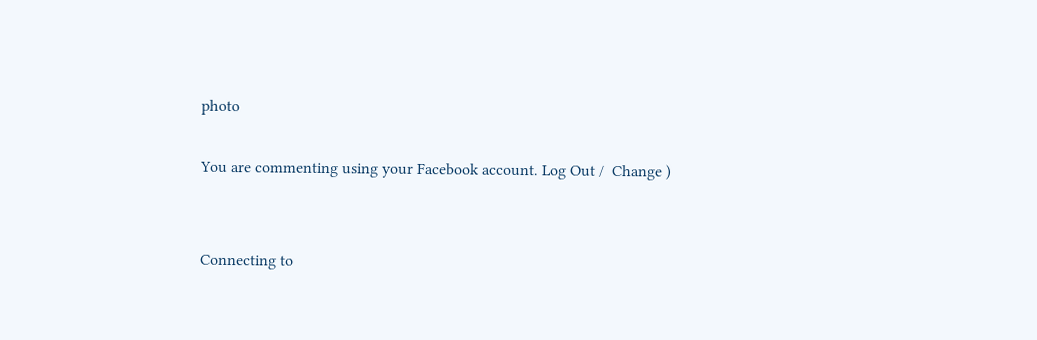photo

You are commenting using your Facebook account. Log Out /  Change )


Connecting to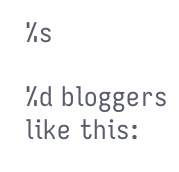%s

%d bloggers like this: